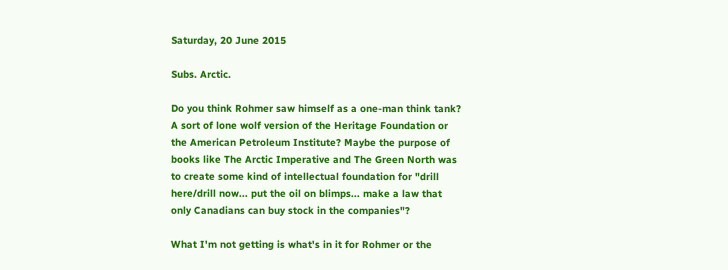Saturday, 20 June 2015

Subs. Arctic.

Do you think Rohmer saw himself as a one-man think tank? A sort of lone wolf version of the Heritage Foundation or the American Petroleum Institute? Maybe the purpose of books like The Arctic Imperative and The Green North was to create some kind of intellectual foundation for "drill here/drill now... put the oil on blimps... make a law that only Canadians can buy stock in the companies"?

What I'm not getting is what's in it for Rohmer or the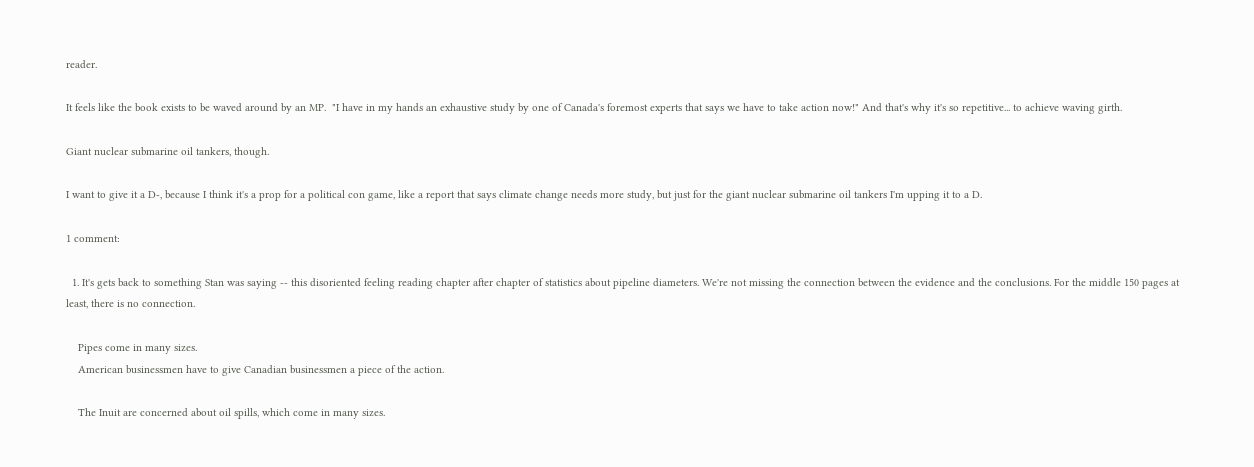reader.

It feels like the book exists to be waved around by an MP.  "I have in my hands an exhaustive study by one of Canada's foremost experts that says we have to take action now!" And that's why it's so repetitive... to achieve waving girth.

Giant nuclear submarine oil tankers, though.

I want to give it a D-, because I think it's a prop for a political con game, like a report that says climate change needs more study, but just for the giant nuclear submarine oil tankers I'm upping it to a D.

1 comment:

  1. It's gets back to something Stan was saying -- this disoriented feeling reading chapter after chapter of statistics about pipeline diameters. We're not missing the connection between the evidence and the conclusions. For the middle 150 pages at least, there is no connection.

    Pipes come in many sizes.
    American businessmen have to give Canadian businessmen a piece of the action.

    The Inuit are concerned about oil spills, which come in many sizes.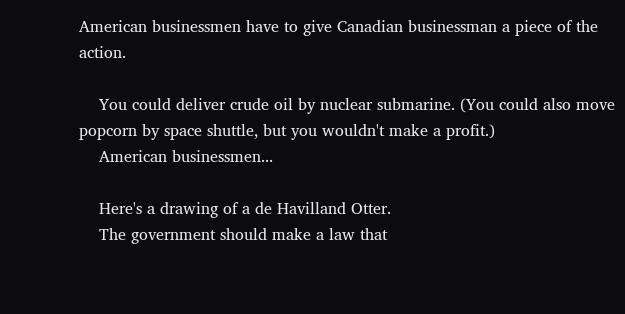American businessmen have to give Canadian businessman a piece of the action.

    You could deliver crude oil by nuclear submarine. (You could also move popcorn by space shuttle, but you wouldn't make a profit.)
    American businessmen...

    Here's a drawing of a de Havilland Otter.
    The government should make a law that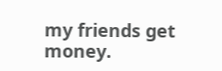my friends get money.